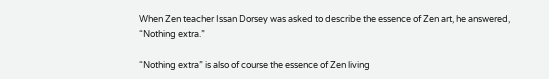When Zen teacher Issan Dorsey was asked to describe the essence of Zen art, he answered, “Nothing extra.”

“Nothing extra” is also of course the essence of Zen living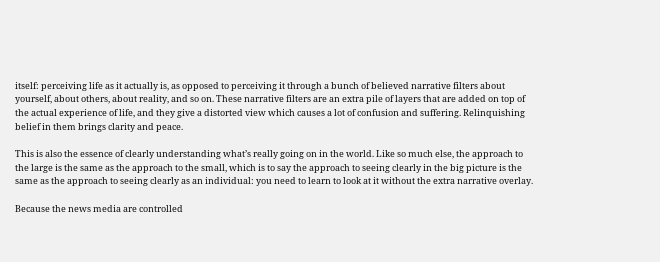itself: perceiving life as it actually is, as opposed to perceiving it through a bunch of believed narrative filters about yourself, about others, about reality, and so on. These narrative filters are an extra pile of layers that are added on top of the actual experience of life, and they give a distorted view which causes a lot of confusion and suffering. Relinquishing belief in them brings clarity and peace.

This is also the essence of clearly understanding what’s really going on in the world. Like so much else, the approach to the large is the same as the approach to the small, which is to say the approach to seeing clearly in the big picture is the same as the approach to seeing clearly as an individual: you need to learn to look at it without the extra narrative overlay.

Because the news media are controlled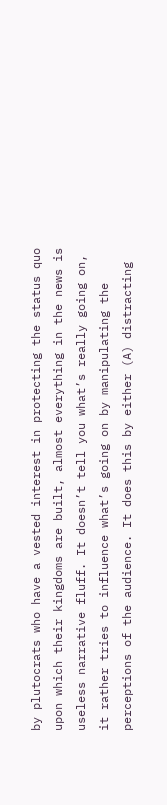by plutocrats who have a vested interest in protecting the status quo upon which their kingdoms are built, almost everything in the news is useless narrative fluff. It doesn’t tell you what’s really going on, it rather tries to influence what’s going on by manipulating the perceptions of the audience. It does this by either (A) distracting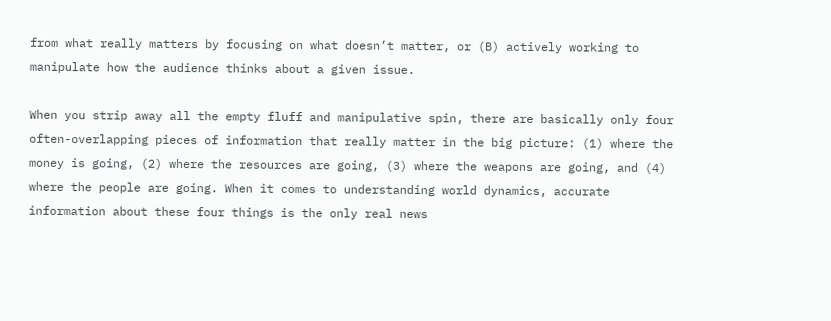from what really matters by focusing on what doesn’t matter, or (B) actively working to manipulate how the audience thinks about a given issue.

When you strip away all the empty fluff and manipulative spin, there are basically only four often-overlapping pieces of information that really matter in the big picture: (1) where the money is going, (2) where the resources are going, (3) where the weapons are going, and (4) where the people are going. When it comes to understanding world dynamics, accurate information about these four things is the only real news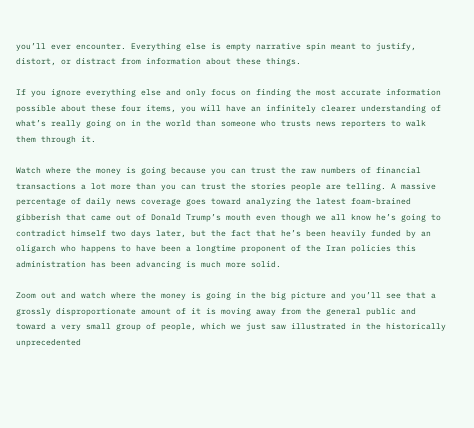you’ll ever encounter. Everything else is empty narrative spin meant to justify, distort, or distract from information about these things.

If you ignore everything else and only focus on finding the most accurate information possible about these four items, you will have an infinitely clearer understanding of what’s really going on in the world than someone who trusts news reporters to walk them through it.

Watch where the money is going because you can trust the raw numbers of financial transactions a lot more than you can trust the stories people are telling. A massive percentage of daily news coverage goes toward analyzing the latest foam-brained gibberish that came out of Donald Trump’s mouth even though we all know he’s going to contradict himself two days later, but the fact that he’s been heavily funded by an oligarch who happens to have been a longtime proponent of the Iran policies this administration has been advancing is much more solid.

Zoom out and watch where the money is going in the big picture and you’ll see that a grossly disproportionate amount of it is moving away from the general public and toward a very small group of people, which we just saw illustrated in the historically unprecedented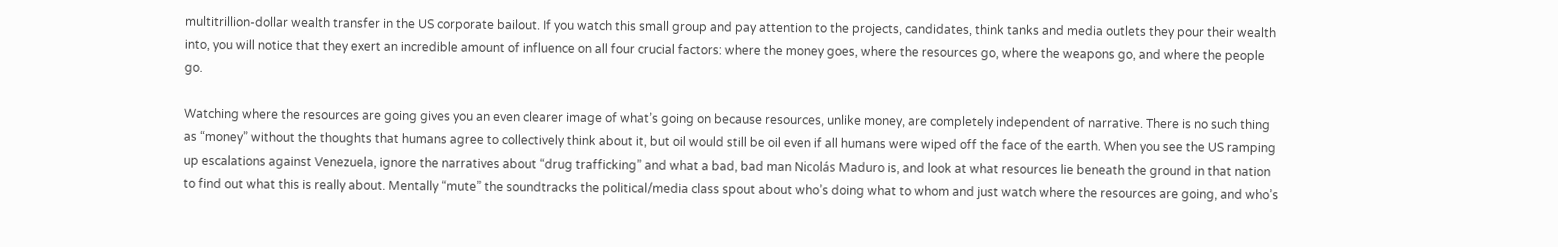multitrillion-dollar wealth transfer in the US corporate bailout. If you watch this small group and pay attention to the projects, candidates, think tanks and media outlets they pour their wealth into, you will notice that they exert an incredible amount of influence on all four crucial factors: where the money goes, where the resources go, where the weapons go, and where the people go.

Watching where the resources are going gives you an even clearer image of what’s going on because resources, unlike money, are completely independent of narrative. There is no such thing as “money” without the thoughts that humans agree to collectively think about it, but oil would still be oil even if all humans were wiped off the face of the earth. When you see the US ramping up escalations against Venezuela, ignore the narratives about “drug trafficking” and what a bad, bad man Nicolás Maduro is, and look at what resources lie beneath the ground in that nation to find out what this is really about. Mentally “mute” the soundtracks the political/media class spout about who’s doing what to whom and just watch where the resources are going, and who’s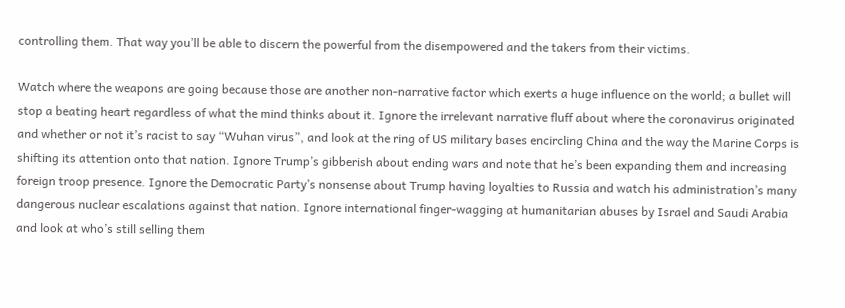controlling them. That way you’ll be able to discern the powerful from the disempowered and the takers from their victims.

Watch where the weapons are going because those are another non-narrative factor which exerts a huge influence on the world; a bullet will stop a beating heart regardless of what the mind thinks about it. Ignore the irrelevant narrative fluff about where the coronavirus originated and whether or not it’s racist to say “Wuhan virus”, and look at the ring of US military bases encircling China and the way the Marine Corps is shifting its attention onto that nation. Ignore Trump’s gibberish about ending wars and note that he’s been expanding them and increasing foreign troop presence. Ignore the Democratic Party’s nonsense about Trump having loyalties to Russia and watch his administration’s many dangerous nuclear escalations against that nation. Ignore international finger-wagging at humanitarian abuses by Israel and Saudi Arabia and look at who’s still selling them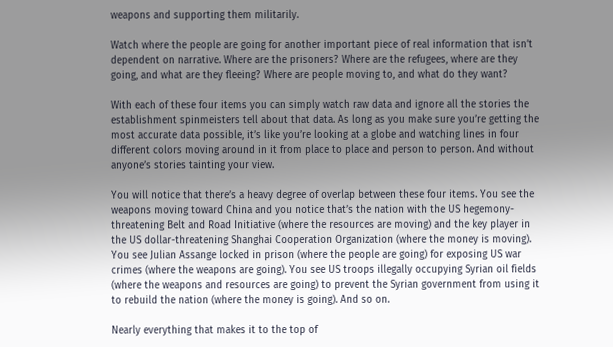weapons and supporting them militarily.

Watch where the people are going for another important piece of real information that isn’t dependent on narrative. Where are the prisoners? Where are the refugees, where are they going, and what are they fleeing? Where are people moving to, and what do they want?

With each of these four items you can simply watch raw data and ignore all the stories the establishment spinmeisters tell about that data. As long as you make sure you’re getting the most accurate data possible, it’s like you’re looking at a globe and watching lines in four different colors moving around in it from place to place and person to person. And without anyone’s stories tainting your view.

You will notice that there’s a heavy degree of overlap between these four items. You see the weapons moving toward China and you notice that’s the nation with the US hegemony-threatening Belt and Road Initiative (where the resources are moving) and the key player in the US dollar-threatening Shanghai Cooperation Organization (where the money is moving). You see Julian Assange locked in prison (where the people are going) for exposing US war crimes (where the weapons are going). You see US troops illegally occupying Syrian oil fields (where the weapons and resources are going) to prevent the Syrian government from using it to rebuild the nation (where the money is going). And so on.

Nearly everything that makes it to the top of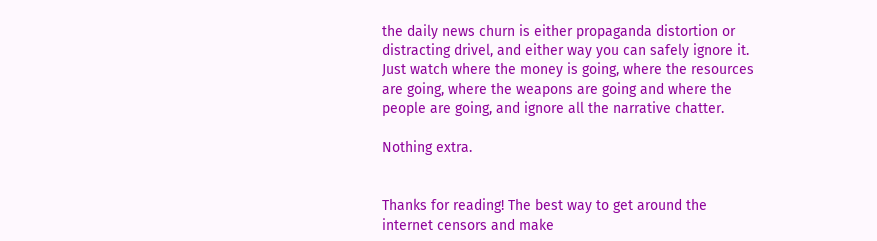the daily news churn is either propaganda distortion or distracting drivel, and either way you can safely ignore it. Just watch where the money is going, where the resources are going, where the weapons are going and where the people are going, and ignore all the narrative chatter.

Nothing extra.


Thanks for reading! The best way to get around the internet censors and make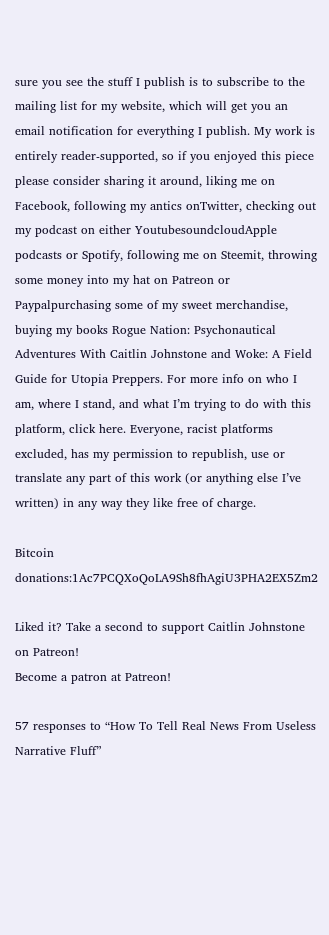sure you see the stuff I publish is to subscribe to the mailing list for my website, which will get you an email notification for everything I publish. My work is entirely reader-supported, so if you enjoyed this piece please consider sharing it around, liking me on Facebook, following my antics onTwitter, checking out my podcast on either YoutubesoundcloudApple podcasts or Spotify, following me on Steemit, throwing some money into my hat on Patreon or Paypalpurchasing some of my sweet merchandise, buying my books Rogue Nation: Psychonautical Adventures With Caitlin Johnstone and Woke: A Field Guide for Utopia Preppers. For more info on who I am, where I stand, and what I’m trying to do with this platform, click here. Everyone, racist platforms excluded, has my permission to republish, use or translate any part of this work (or anything else I’ve written) in any way they like free of charge.

Bitcoin donations:1Ac7PCQXoQoLA9Sh8fhAgiU3PHA2EX5Zm2

Liked it? Take a second to support Caitlin Johnstone on Patreon!
Become a patron at Patreon!

57 responses to “How To Tell Real News From Useless Narrative Fluff”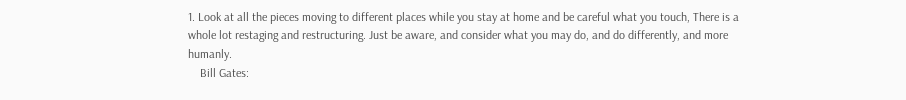1. Look at all the pieces moving to different places while you stay at home and be careful what you touch, There is a whole lot restaging and restructuring. Just be aware, and consider what you may do, and do differently, and more humanly.
    Bill Gates: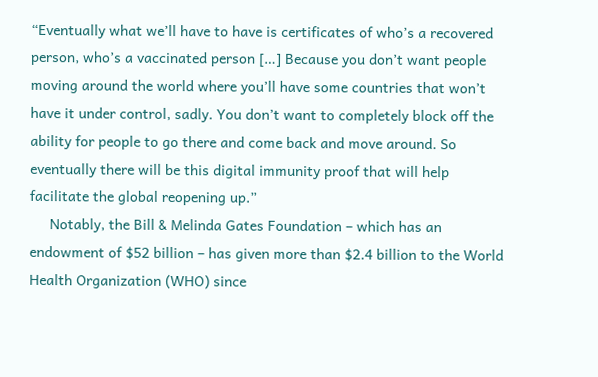“Eventually what we’ll have to have is certificates of who’s a recovered person, who’s a vaccinated person […] Because you don’t want people moving around the world where you’ll have some countries that won’t have it under control, sadly. You don’t want to completely block off the ability for people to go there and come back and move around. So eventually there will be this digital immunity proof that will help facilitate the global reopening up.”
     Notably, the Bill & Melinda Gates Foundation – which has an endowment of $52 billion – has given more than $2.4 billion to the World Health Organization (WHO) since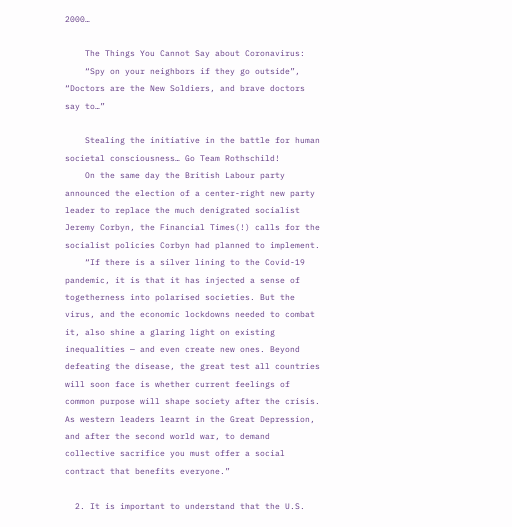2000…

    The Things You Cannot Say about Coronavirus:
    “Spy on your neighbors if they go outside”, “Doctors are the New Soldiers, and brave doctors say to…”

    Stealing the initiative in the battle for human societal consciousness… Go Team Rothschild!
    On the same day the British Labour party announced the election of a center-right new party leader to replace the much denigrated socialist Jeremy Corbyn, the Financial Times(!) calls for the socialist policies Corbyn had planned to implement.
    “If there is a silver lining to the Covid-19 pandemic, it is that it has injected a sense of togetherness into polarised societies. But the virus, and the economic lockdowns needed to combat it, also shine a glaring light on existing inequalities — and even create new ones. Beyond defeating the disease, the great test all countries will soon face is whether current feelings of common purpose will shape society after the crisis. As western leaders learnt in the Great Depression, and after the second world war, to demand collective sacrifice you must offer a social contract that benefits everyone.”

  2. It is important to understand that the U.S.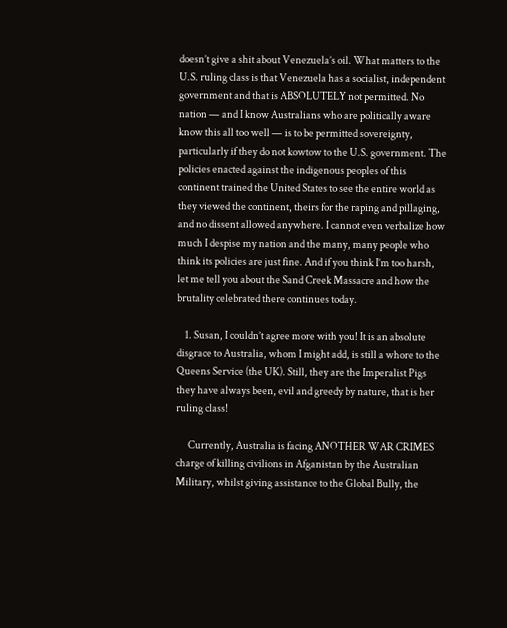doesn’t give a shit about Venezuela’s oil. What matters to the U.S. ruling class is that Venezuela has a socialist, independent government and that is ABSOLUTELY not permitted. No nation — and I know Australians who are politically aware know this all too well — is to be permitted sovereignty, particularly if they do not kowtow to the U.S. government. The policies enacted against the indigenous peoples of this continent trained the United States to see the entire world as they viewed the continent, theirs for the raping and pillaging, and no dissent allowed anywhere. I cannot even verbalize how much I despise my nation and the many, many people who think its policies are just fine. And if you think I’m too harsh, let me tell you about the Sand Creek Massacre and how the brutality celebrated there continues today.

    1. Susan, I couldn’t agree more with you! It is an absolute disgrace to Australia, whom I might add, is still a whore to the Queens Service (the UK). Still, they are the Imperalist Pigs they have always been, evil and greedy by nature, that is her ruling class!

      Currently, Australia is facing ANOTHER WAR CRIMES charge of killing civilions in Afganistan by the Australian Military, whilst giving assistance to the Global Bully, the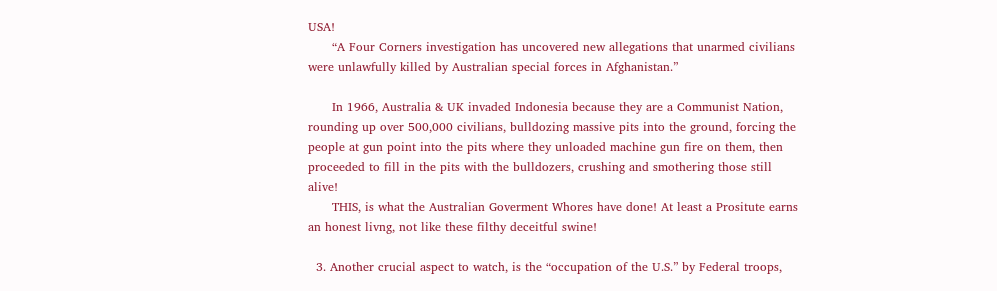USA!
      “A Four Corners investigation has uncovered new allegations that unarmed civilians were unlawfully killed by Australian special forces in Afghanistan.”

      In 1966, Australia & UK invaded Indonesia because they are a Communist Nation, rounding up over 500,000 civilians, bulldozing massive pits into the ground, forcing the people at gun point into the pits where they unloaded machine gun fire on them, then proceeded to fill in the pits with the bulldozers, crushing and smothering those still alive!
      THIS, is what the Australian Goverment Whores have done! At least a Prositute earns an honest livng, not like these filthy deceitful swine!

  3. Another crucial aspect to watch, is the “occupation of the U.S.” by Federal troops,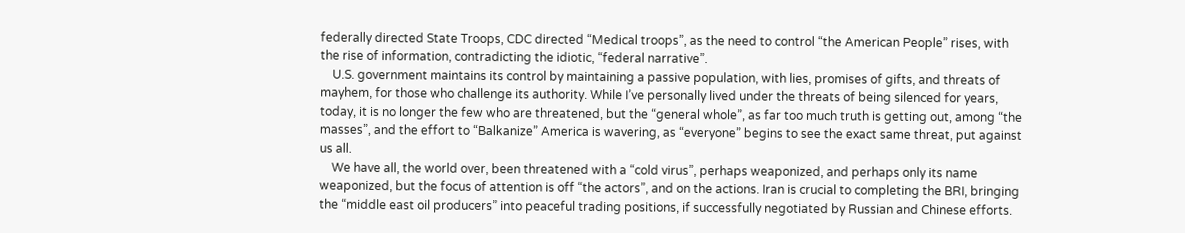federally directed State Troops, CDC directed “Medical troops”, as the need to control “the American People” rises, with the rise of information, contradicting the idiotic, “federal narrative”.
    U.S. government maintains its control by maintaining a passive population, with lies, promises of gifts, and threats of mayhem, for those who challenge its authority. While I’ve personally lived under the threats of being silenced for years, today, it is no longer the few who are threatened, but the “general whole”, as far too much truth is getting out, among “the masses”, and the effort to “Balkanize” America is wavering, as “everyone” begins to see the exact same threat, put against us all.
    We have all, the world over, been threatened with a “cold virus”, perhaps weaponized, and perhaps only its name weaponized, but the focus of attention is off “the actors”, and on the actions. Iran is crucial to completing the BRI, bringing the “middle east oil producers” into peaceful trading positions, if successfully negotiated by Russian and Chinese efforts.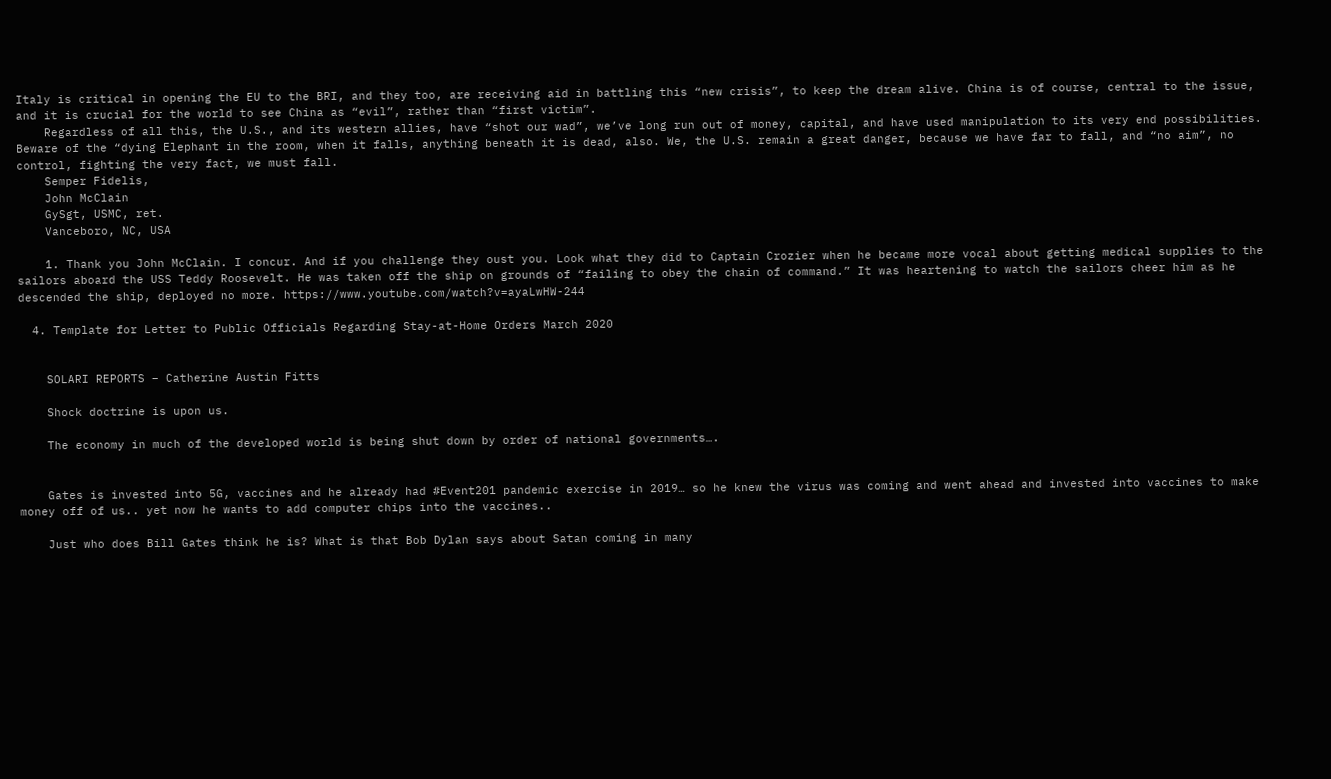Italy is critical in opening the EU to the BRI, and they too, are receiving aid in battling this “new crisis”, to keep the dream alive. China is of course, central to the issue, and it is crucial for the world to see China as “evil”, rather than “first victim”.
    Regardless of all this, the U.S., and its western allies, have “shot our wad”, we’ve long run out of money, capital, and have used manipulation to its very end possibilities. Beware of the “dying Elephant in the room, when it falls, anything beneath it is dead, also. We, the U.S. remain a great danger, because we have far to fall, and “no aim”, no control, fighting the very fact, we must fall.
    Semper Fidelis,
    John McClain
    GySgt, USMC, ret.
    Vanceboro, NC, USA

    1. Thank you John McClain. I concur. And if you challenge they oust you. Look what they did to Captain Crozier when he became more vocal about getting medical supplies to the sailors aboard the USS Teddy Roosevelt. He was taken off the ship on grounds of “failing to obey the chain of command.” It was heartening to watch the sailors cheer him as he descended the ship, deployed no more. https://www.youtube.com/watch?v=ayaLwHW-244

  4. Template for Letter to Public Officials Regarding Stay-at-Home Orders March 2020


    SOLARI REPORTS – Catherine Austin Fitts

    Shock doctrine is upon us.

    The economy in much of the developed world is being shut down by order of national governments….


    Gates is invested into 5G, vaccines and he already had #Event201 pandemic exercise in 2019… so he knew the virus was coming and went ahead and invested into vaccines to make money off of us.. yet now he wants to add computer chips into the vaccines..

    Just who does Bill Gates think he is? What is that Bob Dylan says about Satan coming in many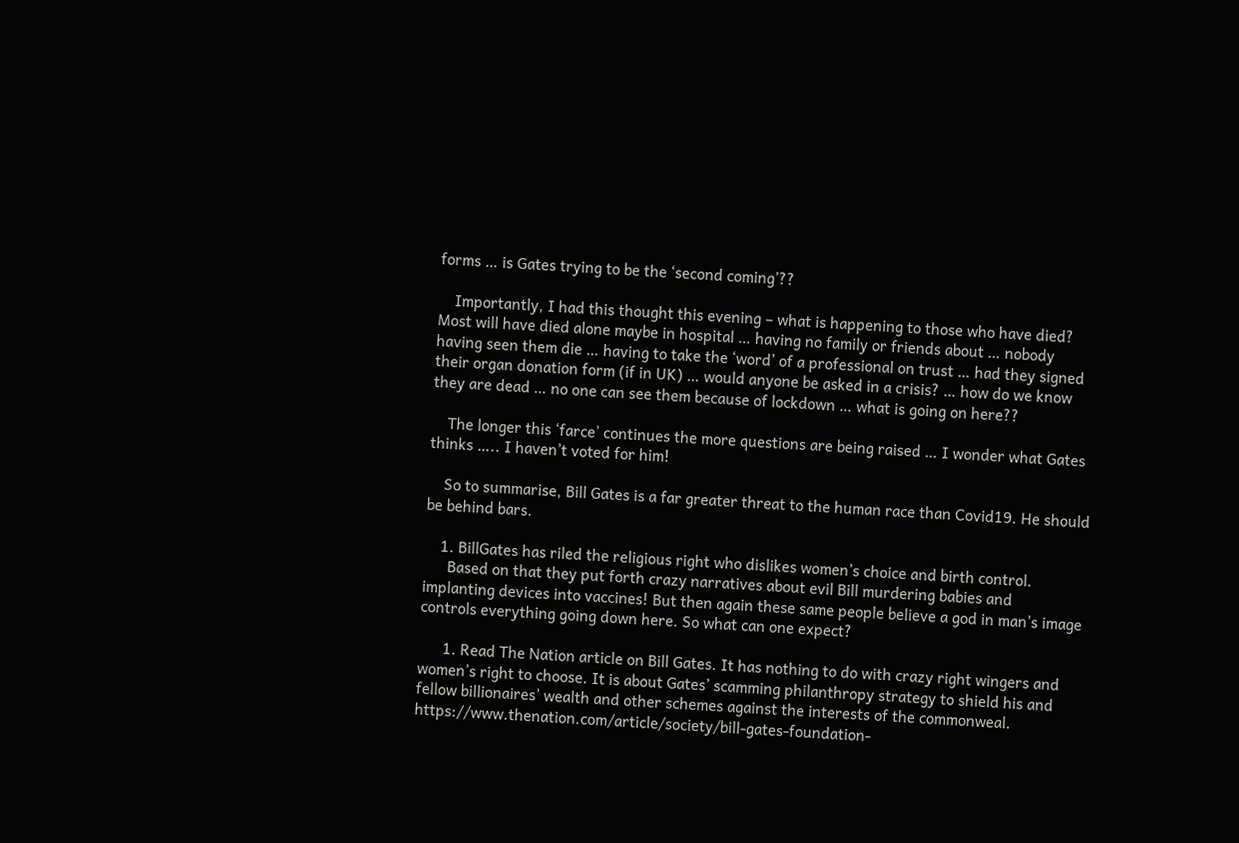forms … is Gates trying to be the ‘second coming’??

    Importantly, I had this thought this evening – what is happening to those who have died? Most will have died alone maybe in hospital … having no family or friends about … nobody having seen them die … having to take the ‘word’ of a professional on trust … had they signed their organ donation form (if in UK) … would anyone be asked in a crisis? … how do we know they are dead … no one can see them because of lockdown … what is going on here??

    The longer this ‘farce’ continues the more questions are being raised … I wonder what Gates thinks ….. I haven’t voted for him!

    So to summarise, Bill Gates is a far greater threat to the human race than Covid19. He should be behind bars.

    1. BillGates has riled the religious right who dislikes women’s choice and birth control.
      Based on that they put forth crazy narratives about evil Bill murdering babies and implanting devices into vaccines! But then again these same people believe a god in man’s image controls everything going down here. So what can one expect?

      1. Read The Nation article on Bill Gates. It has nothing to do with crazy right wingers and women’s right to choose. It is about Gates’ scamming philanthropy strategy to shield his and fellow billionaires’ wealth and other schemes against the interests of the commonweal. https://www.thenation.com/article/society/bill-gates-foundation-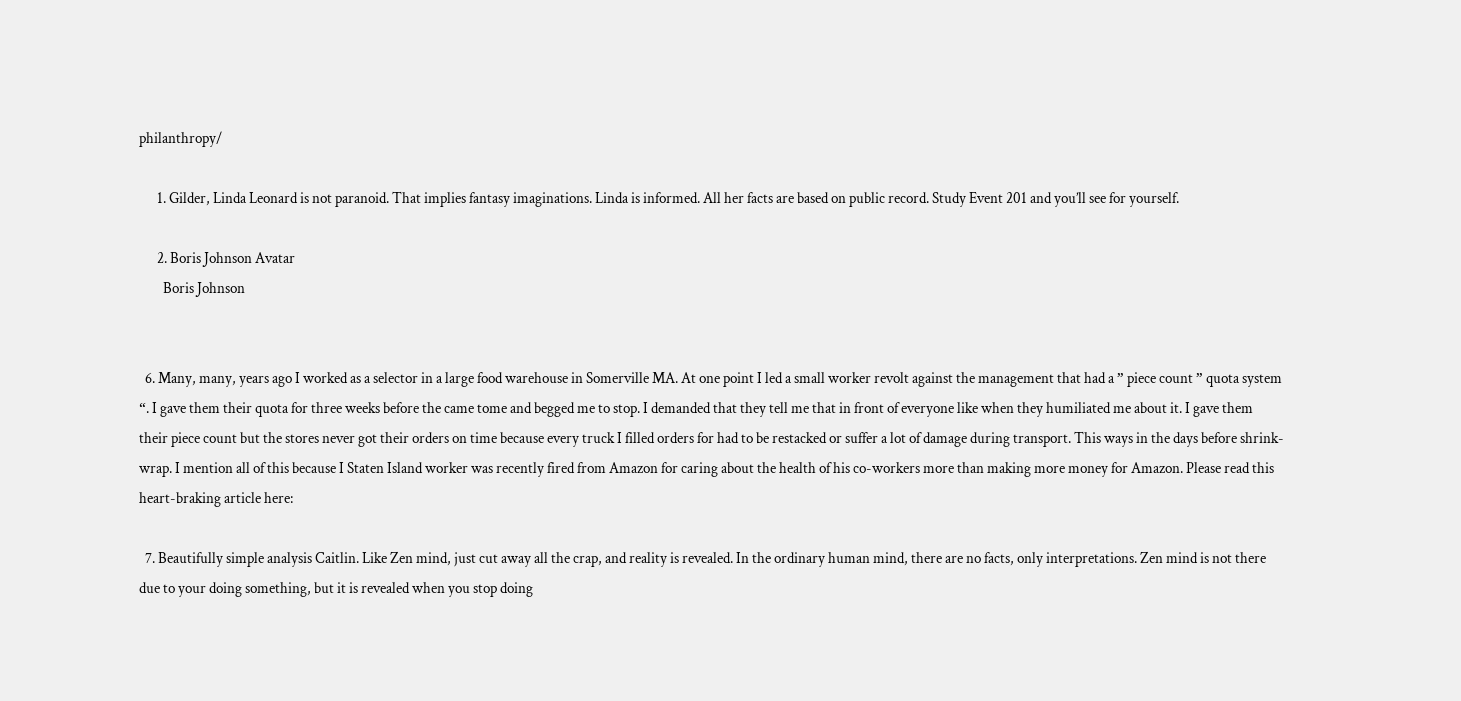philanthropy/

      1. Gilder, Linda Leonard is not paranoid. That implies fantasy imaginations. Linda is informed. All her facts are based on public record. Study Event 201 and you’ll see for yourself.

      2. Boris Johnson Avatar
        Boris Johnson


  6. Many, many, years ago I worked as a selector in a large food warehouse in Somerville MA. At one point I led a small worker revolt against the management that had a ” piece count ” quota system “. I gave them their quota for three weeks before the came tome and begged me to stop. I demanded that they tell me that in front of everyone like when they humiliated me about it. I gave them their piece count but the stores never got their orders on time because every truck I filled orders for had to be restacked or suffer a lot of damage during transport. This ways in the days before shrink-wrap. I mention all of this because I Staten Island worker was recently fired from Amazon for caring about the health of his co-workers more than making more money for Amazon. Please read this heart-braking article here:

  7. Beautifully simple analysis Caitlin. Like Zen mind, just cut away all the crap, and reality is revealed. In the ordinary human mind, there are no facts, only interpretations. Zen mind is not there due to your doing something, but it is revealed when you stop doing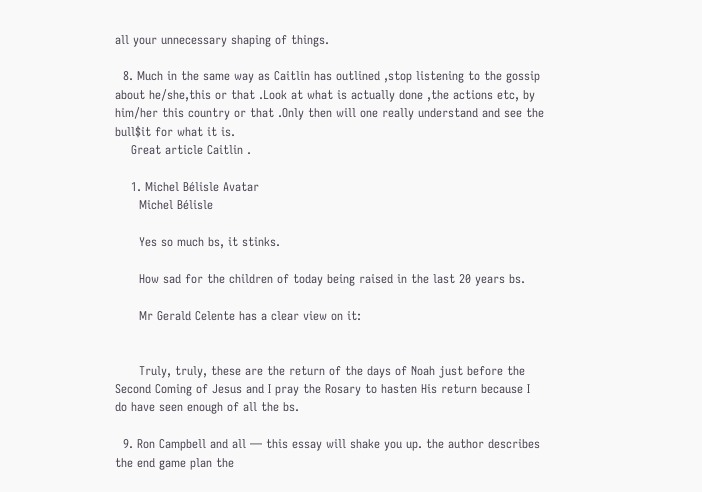all your unnecessary shaping of things.

  8. Much in the same way as Caitlin has outlined ,stop listening to the gossip about he/she,this or that .Look at what is actually done ,the actions etc, by him/her this country or that .Only then will one really understand and see the bull$it for what it is.
    Great article Caitlin .

    1. Michel Bélisle Avatar
      Michel Bélisle

      Yes so much bs, it stinks.

      How sad for the children of today being raised in the last 20 years bs.

      Mr Gerald Celente has a clear view on it:


      Truly, truly, these are the return of the days of Noah just before the Second Coming of Jesus and I pray the Rosary to hasten His return because I do have seen enough of all the bs.

  9. Ron Campbell and all — this essay will shake you up. the author describes the end game plan the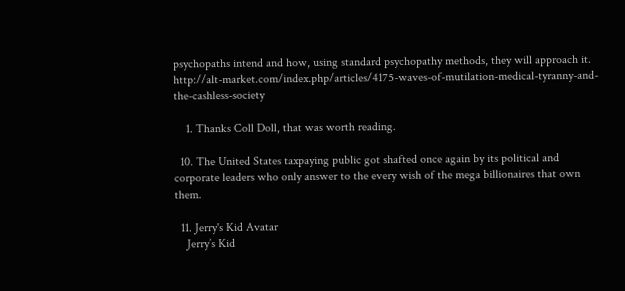psychopaths intend and how, using standard psychopathy methods, they will approach it. http://alt-market.com/index.php/articles/4175-waves-of-mutilation-medical-tyranny-and-the-cashless-society

    1. Thanks Coll Doll, that was worth reading.

  10. The United States taxpaying public got shafted once again by its political and corporate leaders who only answer to the every wish of the mega billionaires that own them.

  11. Jerry's Kid Avatar
    Jerry’s Kid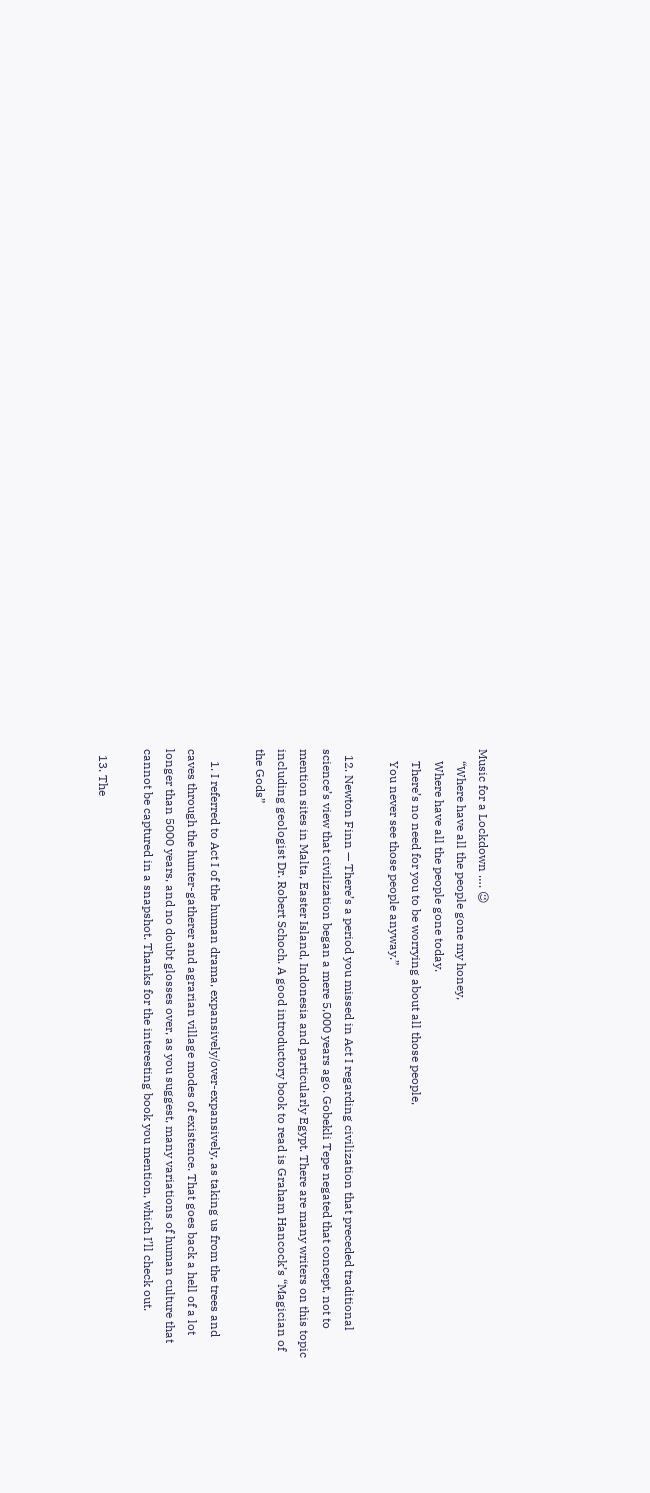Music for a Lockdown …. 😉
    “Where have all the people gone my honey,
    Where have all the people gone today.
    There’s no need for you to be worrying about all those people,
    You never see those people anyway.”

  12. Newton Finn — There’s a period you missed in Act I regarding civilization that preceded traditional science’s view that civilization began a mere 5,000 years ago. Gobekli Tepe negated that concept, not to mention sites in Malta, Easter Island, Indonesia and particularly Egypt. There are many writers on this topic including geologist Dr. Robert Schoch. A good introductory book to read is Graham Hancock’s “Magician of the Gods”

    1. I referred to Act I of the human drama, expansively/over-expansively, as taking us from the trees and caves through the hunter-gatherer and agrarian village modes of existence. That goes back a hell of a lot longer than 5000 years, and no doubt glosses over, as you suggest, many variations of human culture that cannot be captured in a snapshot. Thanks for the interesting book you mention, which I’ll check out.

  13. The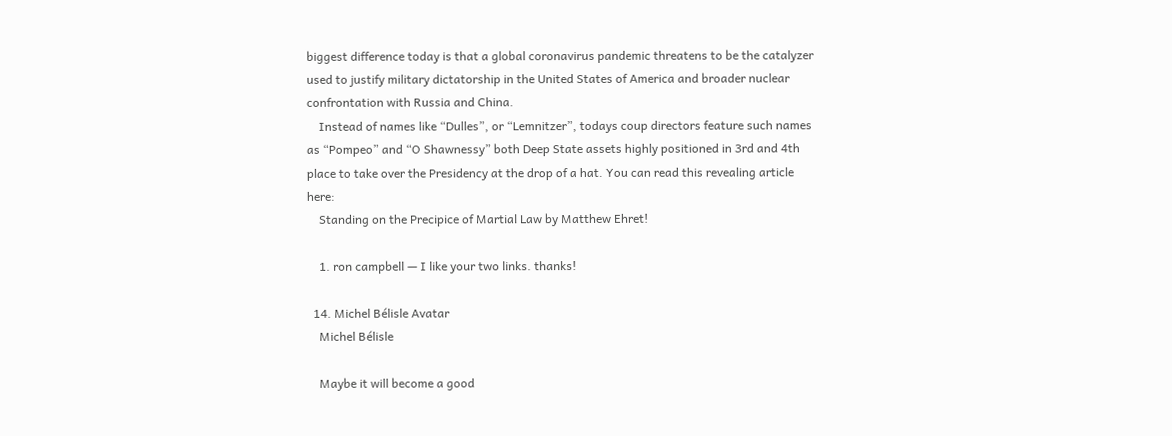biggest difference today is that a global coronavirus pandemic threatens to be the catalyzer used to justify military dictatorship in the United States of America and broader nuclear confrontation with Russia and China.
    Instead of names like “Dulles”, or “Lemnitzer”, todays coup directors feature such names as “Pompeo” and “O Shawnessy” both Deep State assets highly positioned in 3rd and 4th place to take over the Presidency at the drop of a hat. You can read this revealing article here:
    Standing on the Precipice of Martial Law by Matthew Ehret!

    1. ron campbell — I like your two links. thanks!

  14. Michel Bélisle Avatar
    Michel Bélisle

    Maybe it will become a good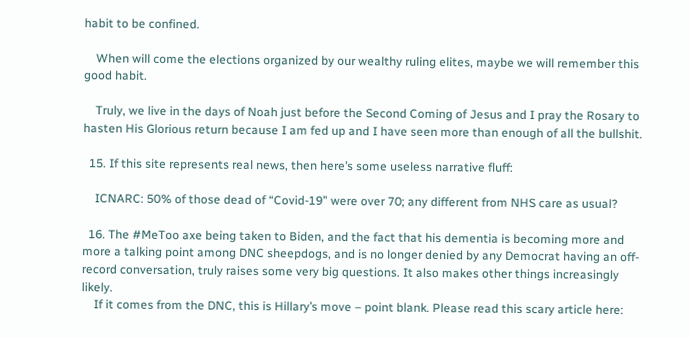habit to be confined.

    When will come the elections organized by our wealthy ruling elites, maybe we will remember this good habit.

    Truly, we live in the days of Noah just before the Second Coming of Jesus and I pray the Rosary to hasten His Glorious return because I am fed up and I have seen more than enough of all the bullshit.

  15. If this site represents real news, then here’s some useless narrative fluff:

    ICNARC: 50% of those dead of “Covid-19” were over 70; any different from NHS care as usual?

  16. The #MeToo axe being taken to Biden, and the fact that his dementia is becoming more and more a talking point among DNC sheepdogs, and is no longer denied by any Democrat having an off-record conversation, truly raises some very big questions. It also makes other things increasingly likely.
    If it comes from the DNC, this is Hillary’s move – point blank. Please read this scary article here: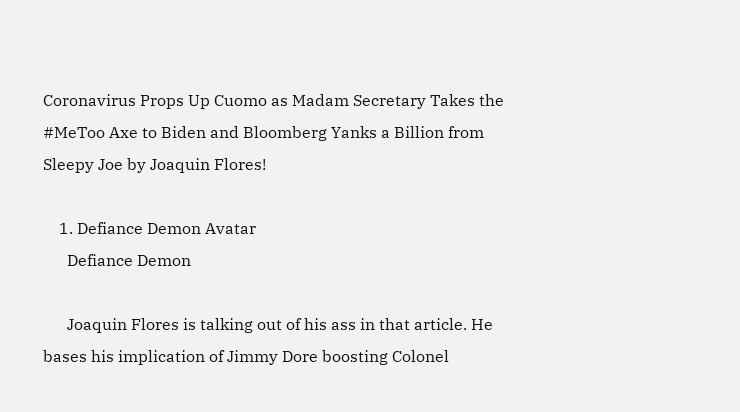Coronavirus Props Up Cuomo as Madam Secretary Takes the #MeToo Axe to Biden and Bloomberg Yanks a Billion from Sleepy Joe by Joaquin Flores!

    1. Defiance Demon Avatar
      Defiance Demon

      Joaquin Flores is talking out of his ass in that article. He bases his implication of Jimmy Dore boosting Colonel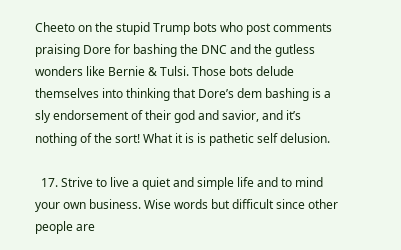Cheeto on the stupid Trump bots who post comments praising Dore for bashing the DNC and the gutless wonders like Bernie & Tulsi. Those bots delude themselves into thinking that Dore’s dem bashing is a sly endorsement of their god and savior, and it’s nothing of the sort! What it is is pathetic self delusion.

  17. Strive to live a quiet and simple life and to mind your own business. Wise words but difficult since other people are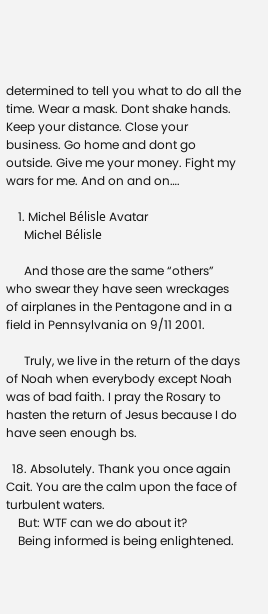determined to tell you what to do all the time. Wear a mask. Dont shake hands. Keep your distance. Close your business. Go home and dont go outside. Give me your money. Fight my wars for me. And on and on….

    1. Michel Bélisle Avatar
      Michel Bélisle

      And those are the same “others” who swear they have seen wreckages of airplanes in the Pentagone and in a field in Pennsylvania on 9/11 2001.

      Truly, we live in the return of the days of Noah when everybody except Noah was of bad faith. I pray the Rosary to hasten the return of Jesus because I do have seen enough bs.

  18. Absolutely. Thank you once again Cait. You are the calm upon the face of turbulent waters.
    But: WTF can we do about it?
    Being informed is being enlightened.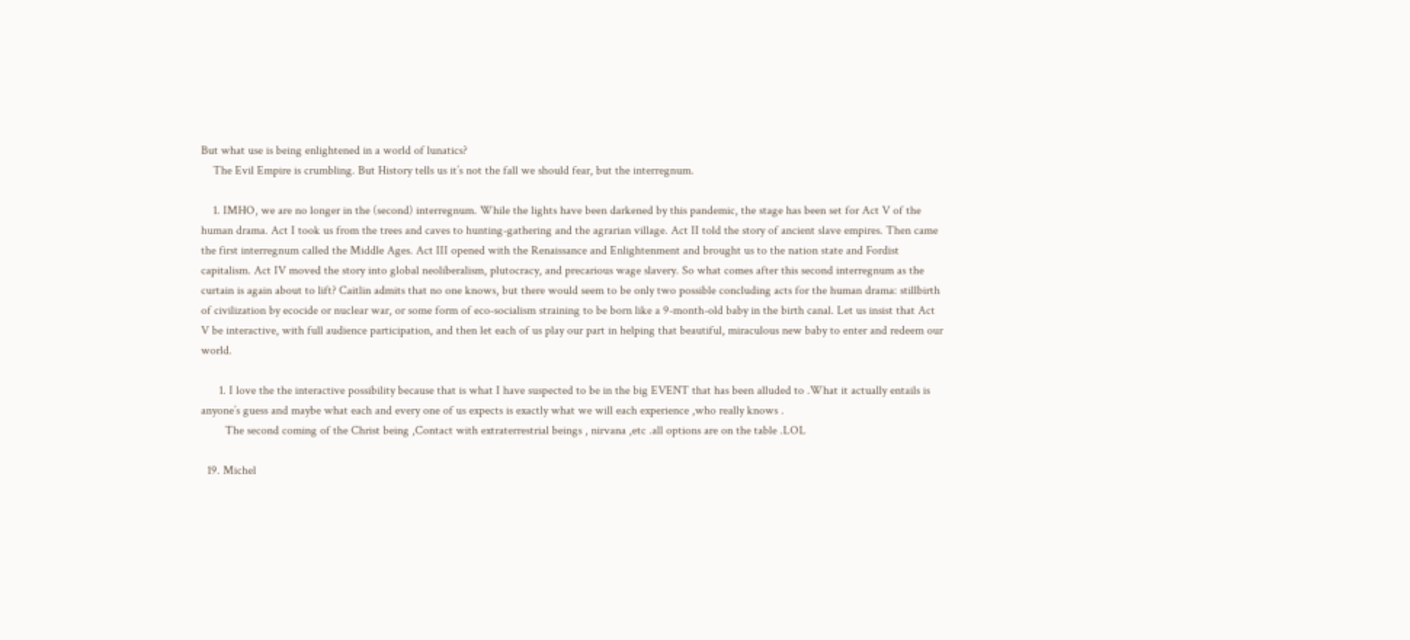But what use is being enlightened in a world of lunatics?
    The Evil Empire is crumbling. But History tells us it’s not the fall we should fear, but the interregnum.

    1. IMHO, we are no longer in the (second) interregnum. While the lights have been darkened by this pandemic, the stage has been set for Act V of the human drama. Act I took us from the trees and caves to hunting-gathering and the agrarian village. Act II told the story of ancient slave empires. Then came the first interregnum called the Middle Ages. Act III opened with the Renaissance and Enlightenment and brought us to the nation state and Fordist capitalism. Act IV moved the story into global neoliberalism, plutocracy, and precarious wage slavery. So what comes after this second interregnum as the curtain is again about to lift? Caitlin admits that no one knows, but there would seem to be only two possible concluding acts for the human drama: stillbirth of civilization by ecocide or nuclear war, or some form of eco-socialism straining to be born like a 9-month-old baby in the birth canal. Let us insist that Act V be interactive, with full audience participation, and then let each of us play our part in helping that beautiful, miraculous new baby to enter and redeem our world.

      1. I love the the interactive possibility because that is what I have suspected to be in the big EVENT that has been alluded to .What it actually entails is anyone’s guess and maybe what each and every one of us expects is exactly what we will each experience ,who really knows .
        The second coming of the Christ being ,Contact with extraterrestrial beings , nirvana ,etc .all options are on the table .LOL

  19. Michel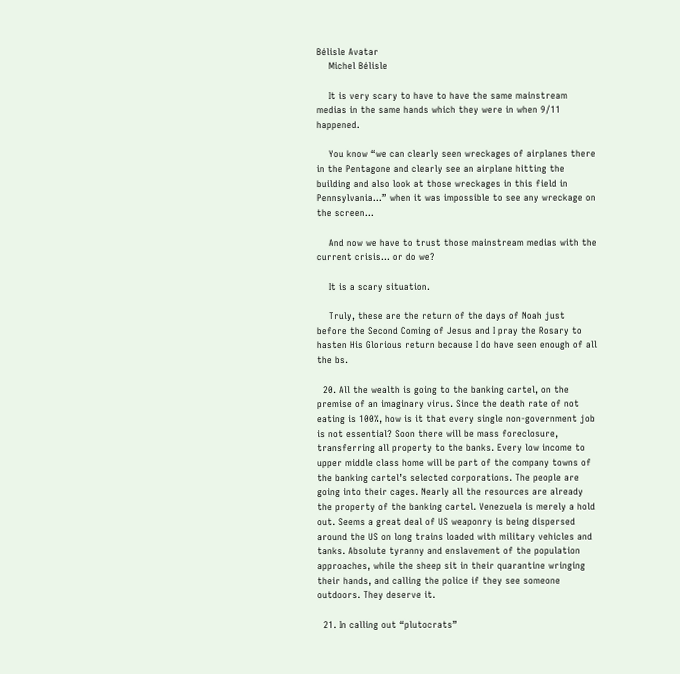Bélisle Avatar
    Michel Bélisle

    It is very scary to have to have the same mainstream medias in the same hands which they were in when 9/11 happened.

    You know “we can clearly seen wreckages of airplanes there in the Pentagone and clearly see an airplane hitting the building and also look at those wreckages in this field in Pennsylvania…” when it was impossible to see any wreckage on the screen…

    And now we have to trust those mainstream medias with the current crisis… or do we?

    It is a scary situation.

    Truly, these are the return of the days of Noah just before the Second Coming of Jesus and I pray the Rosary to hasten His Glorious return because I do have seen enough of all the bs.

  20. All the wealth is going to the banking cartel, on the premise of an imaginary virus. Since the death rate of not eating is 100%, how is it that every single non-government job is not essential? Soon there will be mass foreclosure, transferring all property to the banks. Every low income to upper middle class home will be part of the company towns of the banking cartel’s selected corporations. The people are going into their cages. Nearly all the resources are already the property of the banking cartel. Venezuela is merely a hold out. Seems a great deal of US weaponry is being dispersed around the US on long trains loaded with military vehicles and tanks. Absolute tyranny and enslavement of the population approaches, while the sheep sit in their quarantine wringing their hands, and calling the police if they see someone outdoors. They deserve it.

  21. In calling out “plutocrats”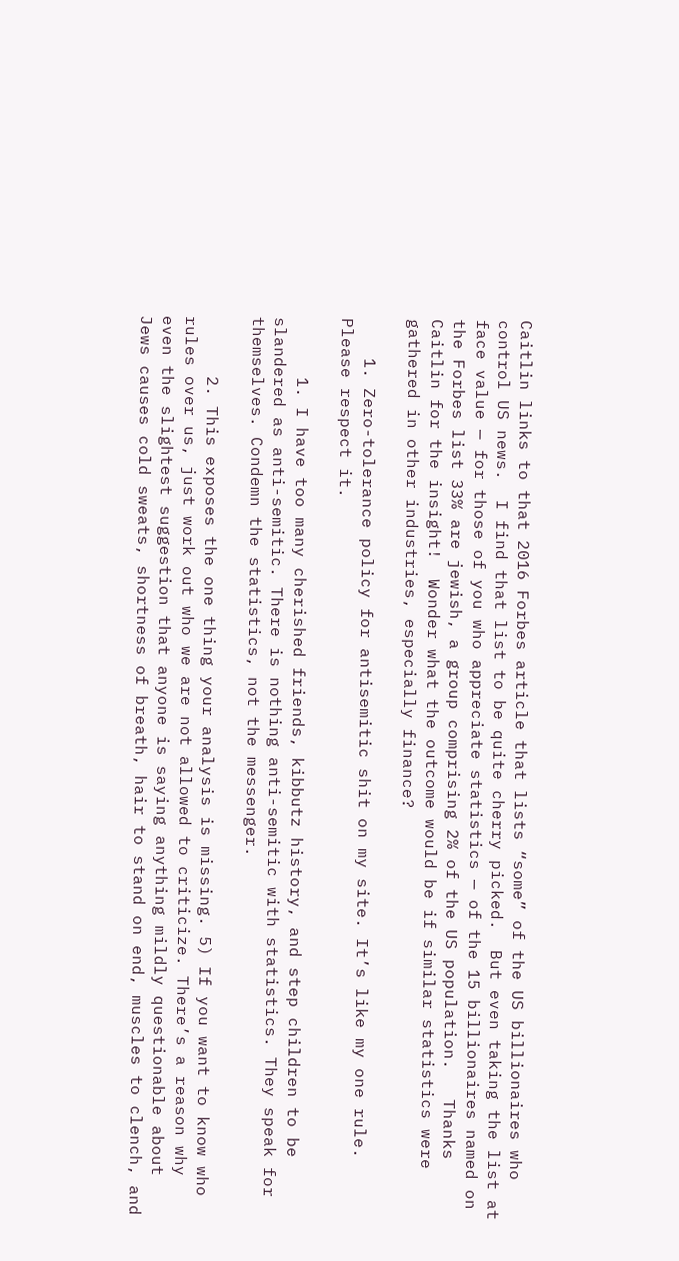Caitlin links to that 2016 Forbes article that lists “some” of the US billionaires who control US news.  I find that list to be quite cherry picked.  But even taking the list at face value — for those of you who appreciate statistics — of the 15 billionaires named on the Forbes list 33% are jewish, a group comprising 2% of the US population.   Thanks Caitlin for the insight!  Wonder what the outcome would be if similar statistics were gathered in other industries, especially finance?

    1. Zero-tolerance policy for antisemitic shit on my site. It’s like my one rule. Please respect it.

      1. I have too many cherished friends, kibbutz history, and step children to be slandered as anti-semitic. There is nothing anti-semitic with statistics. They speak for themselves. Condemn the statistics, not the messenger.

      2. This exposes the one thing your analysis is missing. 5) If you want to know who rules over us, just work out who we are not allowed to criticize. There’s a reason why even the slightest suggestion that anyone is saying anything mildly questionable about Jews causes cold sweats, shortness of breath, hair to stand on end, muscles to clench, and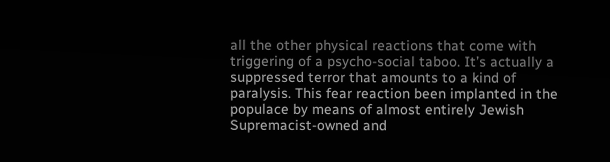all the other physical reactions that come with triggering of a psycho-social taboo. It’s actually a suppressed terror that amounts to a kind of paralysis. This fear reaction been implanted in the populace by means of almost entirely Jewish Supremacist-owned and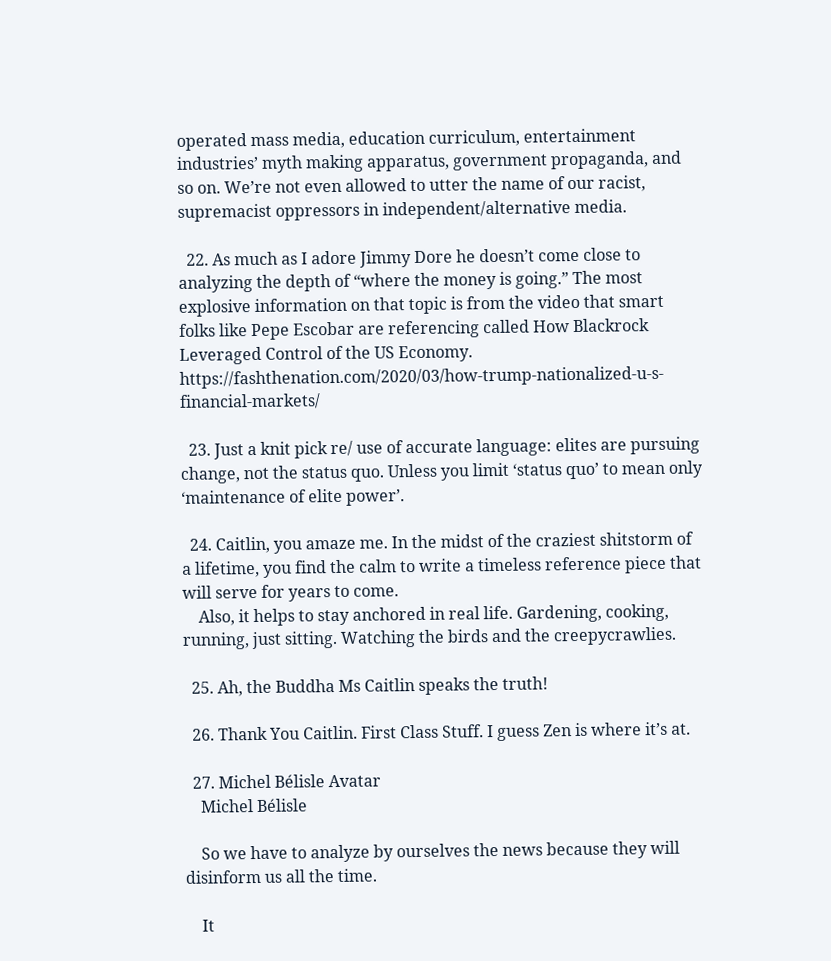operated mass media, education curriculum, entertainment industries’ myth making apparatus, government propaganda, and so on. We’re not even allowed to utter the name of our racist, supremacist oppressors in independent/alternative media.

  22. As much as I adore Jimmy Dore he doesn’t come close to analyzing the depth of “where the money is going.” The most explosive information on that topic is from the video that smart folks like Pepe Escobar are referencing called How Blackrock Leveraged Control of the US Economy. https://fashthenation.com/2020/03/how-trump-nationalized-u-s-financial-markets/

  23. Just a knit pick re/ use of accurate language: elites are pursuing change, not the status quo. Unless you limit ‘status quo’ to mean only ‘maintenance of elite power’.

  24. Caitlin, you amaze me. In the midst of the craziest shitstorm of a lifetime, you find the calm to write a timeless reference piece that will serve for years to come.
    Also, it helps to stay anchored in real life. Gardening, cooking, running, just sitting. Watching the birds and the creepycrawlies.

  25. Ah, the Buddha Ms Caitlin speaks the truth!

  26. Thank You Caitlin. First Class Stuff. I guess Zen is where it’s at.

  27. Michel Bélisle Avatar
    Michel Bélisle

    So we have to analyze by ourselves the news because they will disinform us all the time.

    It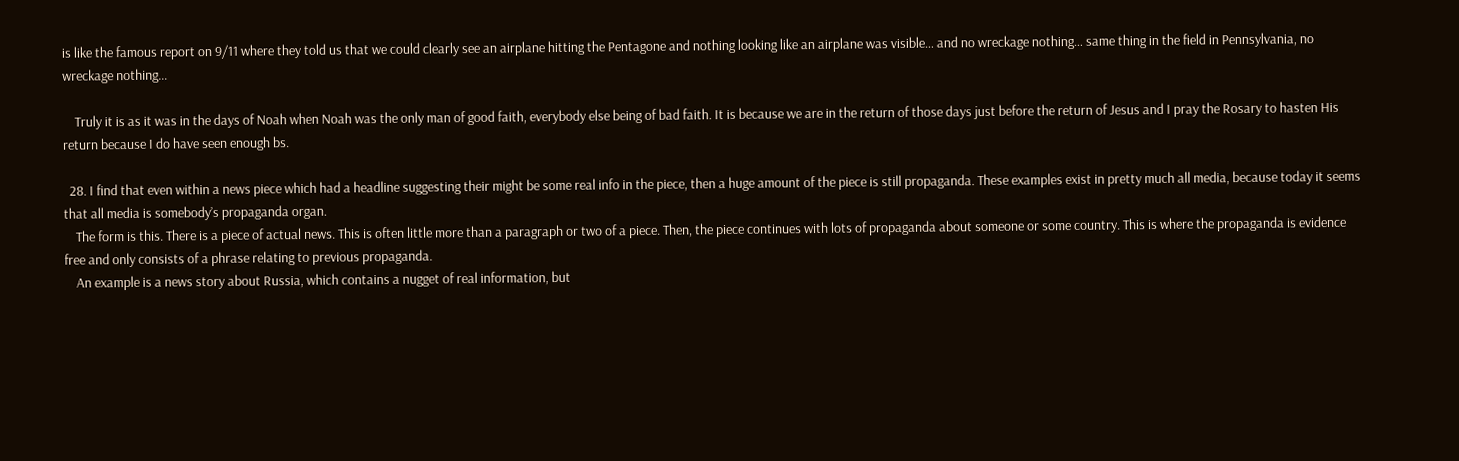is like the famous report on 9/11 where they told us that we could clearly see an airplane hitting the Pentagone and nothing looking like an airplane was visible… and no wreckage nothing… same thing in the field in Pennsylvania, no wreckage nothing…

    Truly it is as it was in the days of Noah when Noah was the only man of good faith, everybody else being of bad faith. It is because we are in the return of those days just before the return of Jesus and I pray the Rosary to hasten His return because I do have seen enough bs.

  28. I find that even within a news piece which had a headline suggesting their might be some real info in the piece, then a huge amount of the piece is still propaganda. These examples exist in pretty much all media, because today it seems that all media is somebody’s propaganda organ.
    The form is this. There is a piece of actual news. This is often little more than a paragraph or two of a piece. Then, the piece continues with lots of propaganda about someone or some country. This is where the propaganda is evidence free and only consists of a phrase relating to previous propaganda.
    An example is a news story about Russia, which contains a nugget of real information, but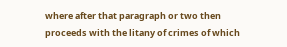where after that paragraph or two then proceeds with the litany of crimes of which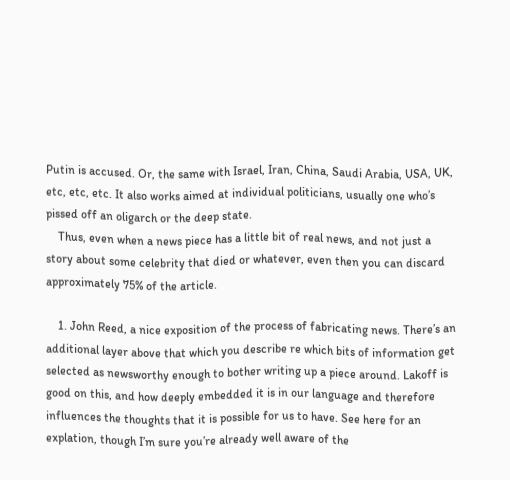Putin is accused. Or, the same with Israel, Iran, China, Saudi Arabia, USA, UK, etc, etc, etc. It also works aimed at individual politicians, usually one who’s pissed off an oligarch or the deep state.
    Thus, even when a news piece has a little bit of real news, and not just a story about some celebrity that died or whatever, even then you can discard approximately 75% of the article.

    1. John Reed, a nice exposition of the process of fabricating news. There’s an additional layer above that which you describe re which bits of information get selected as newsworthy enough to bother writing up a piece around. Lakoff is good on this, and how deeply embedded it is in our language and therefore influences the thoughts that it is possible for us to have. See here for an explation, though I’m sure you’re already well aware of the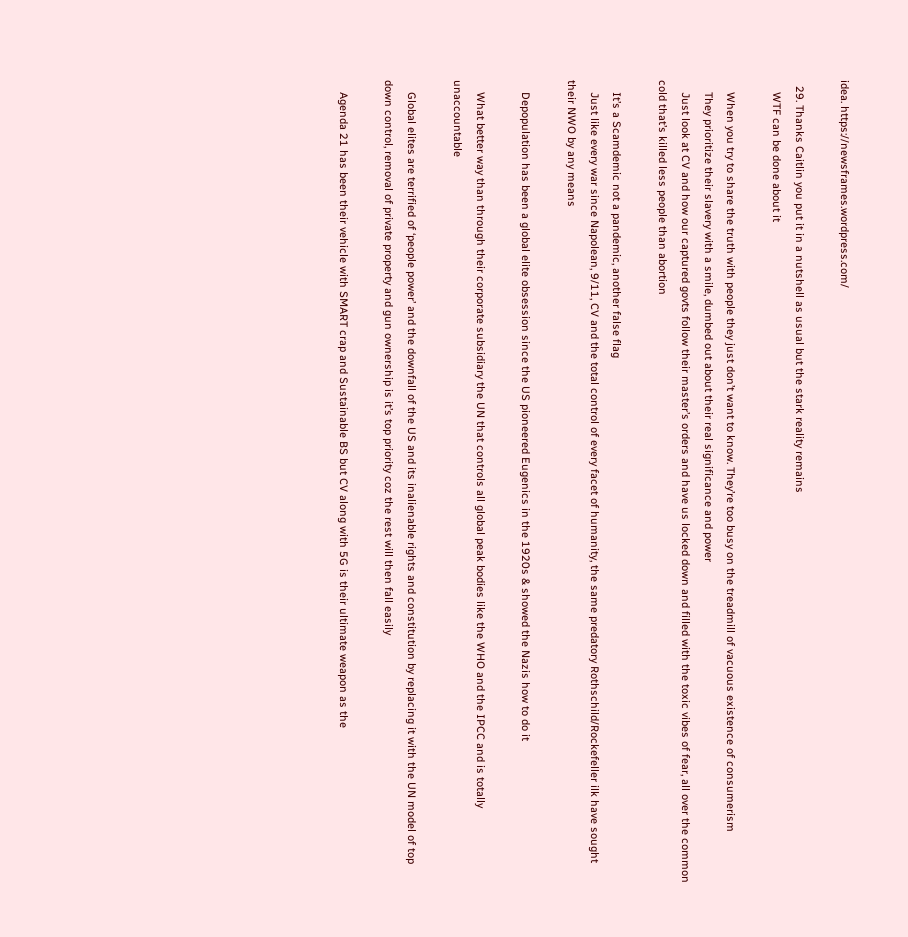idea. https://newsframes.wordpress.com/

  29. Thanks Caitlin you put it in a nutshell as usual but the stark reality remains
    WTF can be done about it

    When you try to share the truth with people they just don’t want to know. They’re too busy on the treadmill of vacuous existence of consumerism
    They prioritize their slavery with a smile, dumbed out about their real significance and power
    Just look at CV and how our captured govts follow their master’s orders and have us locked down and filled with the toxic vibes of fear, all over the common cold that’s killed less people than abortion

    It’s a Scamdemic not a pandemic, another false flag
    Just like every war since Napolean, 9/11, CV and the total control of every facet of humanity, the same predatory Rothschild/Rockefeller ilk have sought their NWO by any means

    Depopulation has been a global elite obsession since the US pioneered Eugenics in the 1920s & showed the Nazis how to do it

    What better way than through their corporate subsidiary the UN that controls all global peak bodies like the WHO and the IPCC and is totally unaccountable

    Global elites are terrified of ‘people power’ and the downfall of the US and its inalienable rights and constitution by replacing it with the UN model of top down control, removal of private property and gun ownership is it’s top priority coz the rest will then fall easily

    Agenda 21 has been their vehicle with SMART crap and Sustainable BS but CV along with 5G is their ultimate weapon as the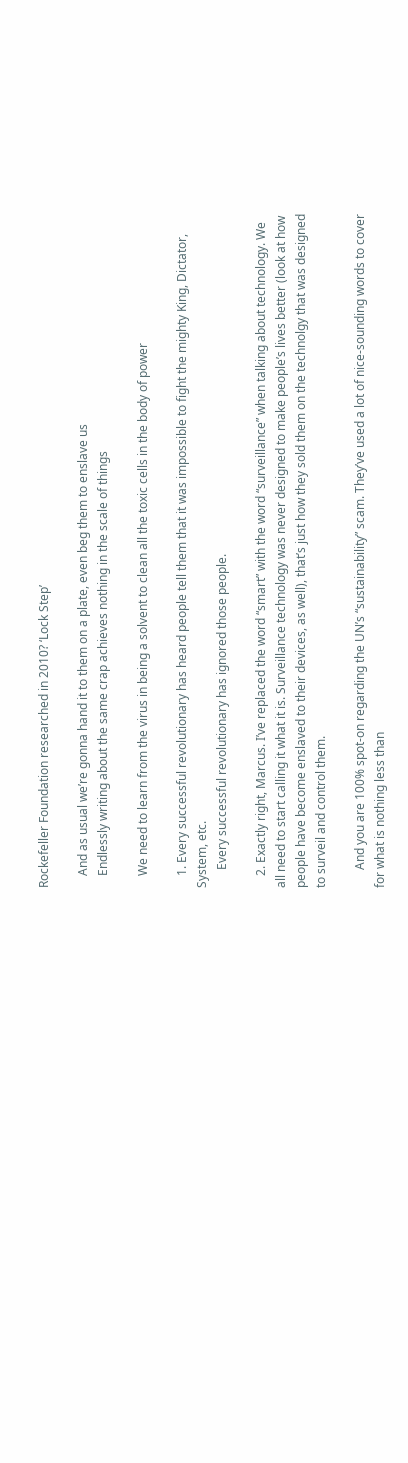Rockefeller Foundation researched in 2010? ‘Lock Step’

    And as usual we’re gonna hand it to them on a plate, even beg them to enslave us
    Endlessly writing about the same crap achieves nothing in the scale of things

    We need to learn from the virus in being a solvent to clean all the toxic cells in the body of power

    1. Every successful revolutionary has heard people tell them that it was impossible to fight the mighty King, Dictator, System, etc.
      Every successful revolutionary has ignored those people.

    2. Exactly right, Marcus. I’ve replaced the word “smart” with the word “surveillance” when talking about technology. We all need to start calling it what it is. Surveillance technology was never designed to make people’s lives better (look at how people have become enslaved to their devices, as well), that’s just how they sold them on the technolgy that was designed to surveil and control them.

      And you are 100% spot-on regarding the UN’s “sustainability” scam. They’ve used a lot of nice-sounding words to cover for what is nothing less than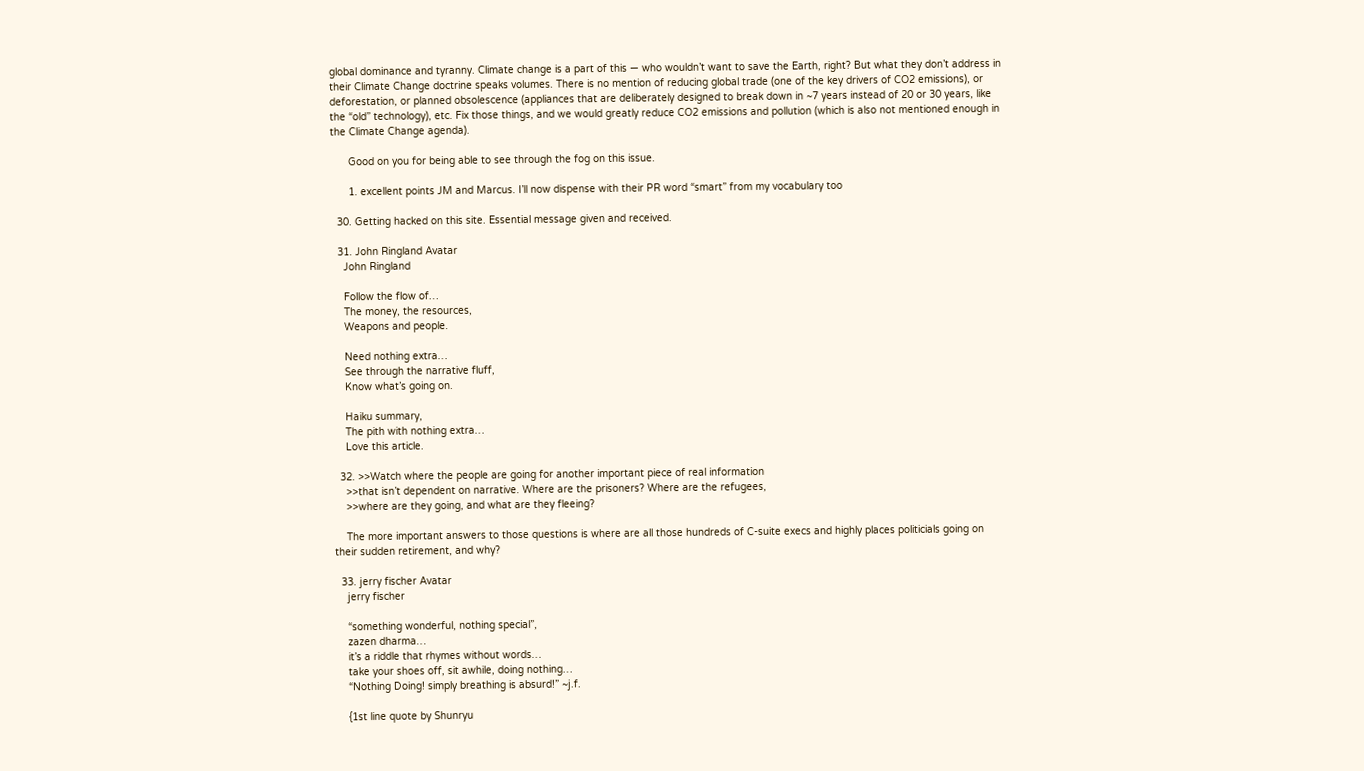global dominance and tyranny. Climate change is a part of this — who wouldn’t want to save the Earth, right? But what they don’t address in their Climate Change doctrine speaks volumes. There is no mention of reducing global trade (one of the key drivers of CO2 emissions), or deforestation, or planned obsolescence (appliances that are deliberately designed to break down in ~7 years instead of 20 or 30 years, like the “old” technology), etc. Fix those things, and we would greatly reduce CO2 emissions and pollution (which is also not mentioned enough in the Climate Change agenda).

      Good on you for being able to see through the fog on this issue.

      1. excellent points JM and Marcus. I’ll now dispense with their PR word “smart” from my vocabulary too

  30. Getting hacked on this site. Essential message given and received.

  31. John Ringland Avatar
    John Ringland

    Follow the flow of…
    The money, the resources,
    Weapons and people.

    Need nothing extra…
    See through the narrative fluff,
    Know what’s going on.

    Haiku summary,
    The pith with nothing extra…
    Love this article.

  32. >>Watch where the people are going for another important piece of real information
    >>that isn’t dependent on narrative. Where are the prisoners? Where are the refugees,
    >>where are they going, and what are they fleeing?

    The more important answers to those questions is where are all those hundreds of C-suite execs and highly places politicials going on their sudden retirement, and why?

  33. jerry fischer Avatar
    jerry fischer

    “something wonderful, nothing special”,
    zazen dharma…
    it’s a riddle that rhymes without words…
    take your shoes off, sit awhile, doing nothing…
    “Nothing Doing! simply breathing is absurd!” ~j.f.

    {1st line quote by Shunryu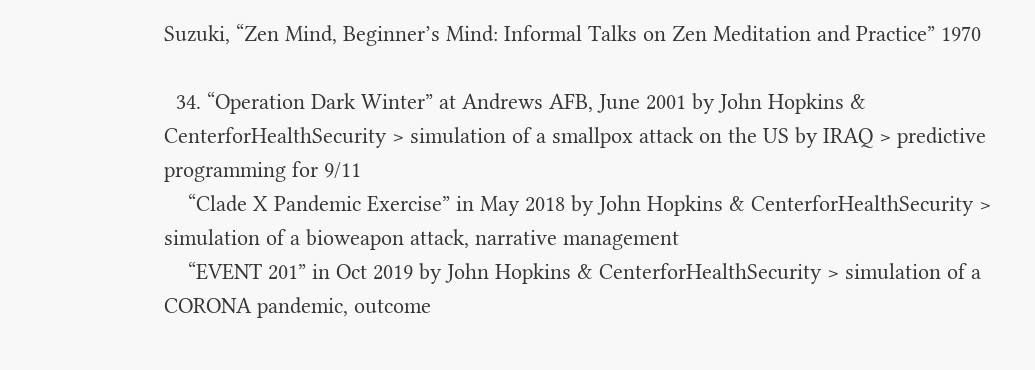Suzuki, “Zen Mind, Beginner’s Mind: Informal Talks on Zen Meditation and Practice” 1970

  34. “Operation Dark Winter” at Andrews AFB, June 2001 by John Hopkins & CenterforHealthSecurity > simulation of a smallpox attack on the US by IRAQ > predictive programming for 9/11
    “Clade X Pandemic Exercise” in May 2018 by John Hopkins & CenterforHealthSecurity > simulation of a bioweapon attack, narrative management
    “EVENT 201” in Oct 2019 by John Hopkins & CenterforHealthSecurity > simulation of a CORONA pandemic, outcome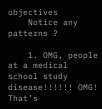objectives
    Notice any patterns ?

    1. OMG, people at a medical school study disease!!!!!! OMG! That’s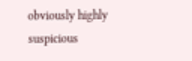obviously highly suspicious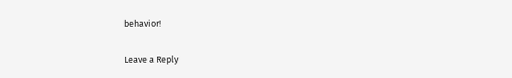behavior!

Leave a Reply